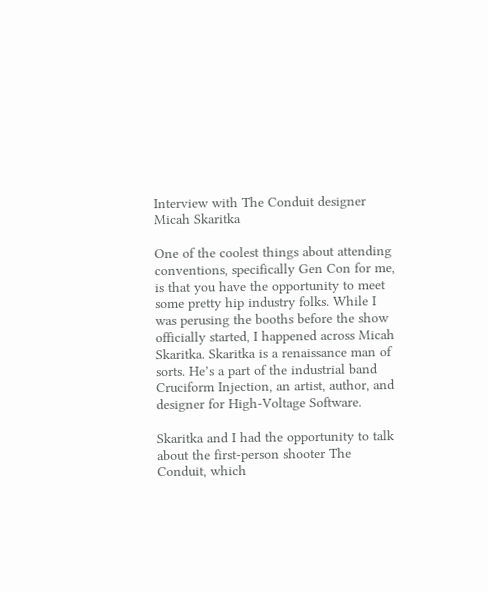Interview with The Conduit designer Micah Skaritka

One of the coolest things about attending conventions, specifically Gen Con for me, is that you have the opportunity to meet some pretty hip industry folks. While I was perusing the booths before the show officially started, I happened across Micah Skaritka. Skaritka is a renaissance man of sorts. He’s a part of the industrial band Cruciform Injection, an artist, author, and designer for High-Voltage Software.

Skaritka and I had the opportunity to talk about the first-person shooter The Conduit, which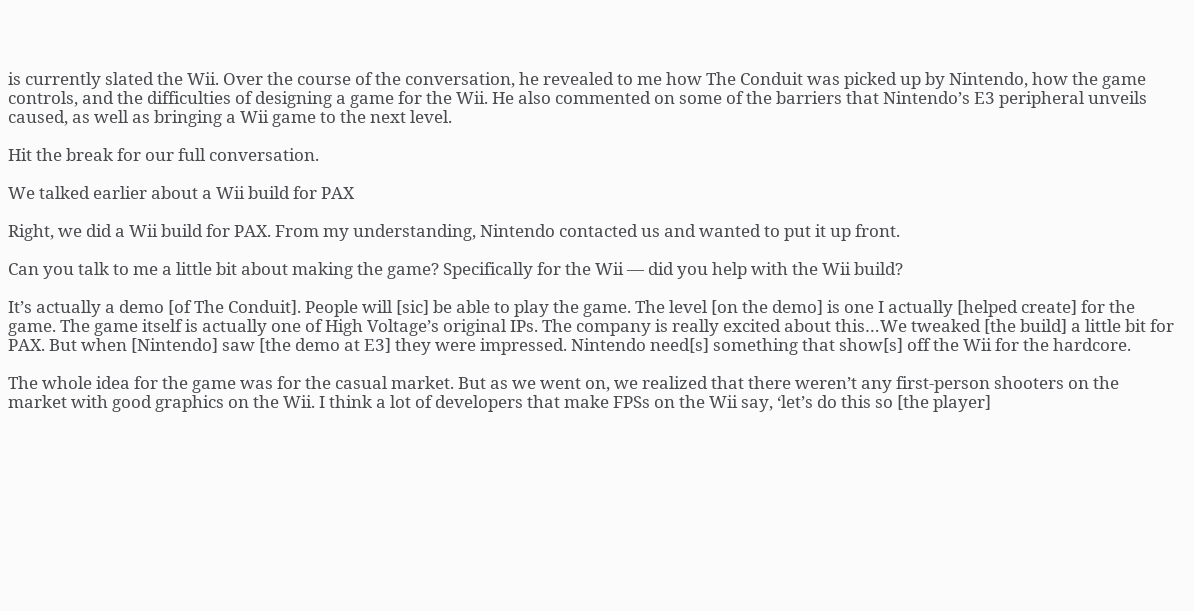is currently slated the Wii. Over the course of the conversation, he revealed to me how The Conduit was picked up by Nintendo, how the game controls, and the difficulties of designing a game for the Wii. He also commented on some of the barriers that Nintendo’s E3 peripheral unveils caused, as well as bringing a Wii game to the next level.

Hit the break for our full conversation.

We talked earlier about a Wii build for PAX

Right, we did a Wii build for PAX. From my understanding, Nintendo contacted us and wanted to put it up front.

Can you talk to me a little bit about making the game? Specifically for the Wii — did you help with the Wii build?

It’s actually a demo [of The Conduit]. People will [sic] be able to play the game. The level [on the demo] is one I actually [helped create] for the game. The game itself is actually one of High Voltage’s original IPs. The company is really excited about this…We tweaked [the build] a little bit for PAX. But when [Nintendo] saw [the demo at E3] they were impressed. Nintendo need[s] something that show[s] off the Wii for the hardcore.

The whole idea for the game was for the casual market. But as we went on, we realized that there weren’t any first-person shooters on the market with good graphics on the Wii. I think a lot of developers that make FPSs on the Wii say, ‘let’s do this so [the player]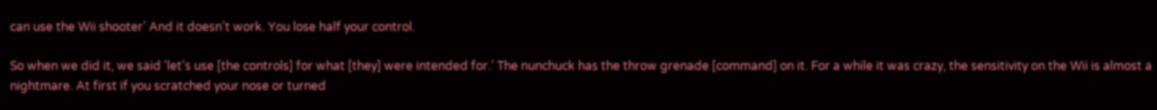can use the Wii shooter’ And it doesn’t work. You lose half your control.

So when we did it, we said ‘let’s use [the controls] for what [they] were intended for.’ The nunchuck has the throw grenade [command] on it. For a while it was crazy, the sensitivity on the Wii is almost a nightmare. At first if you scratched your nose or turned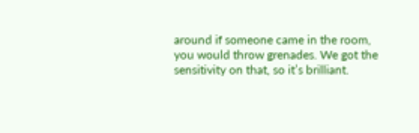around if someone came in the room, you would throw grenades. We got the sensitivity on that, so it’s brilliant.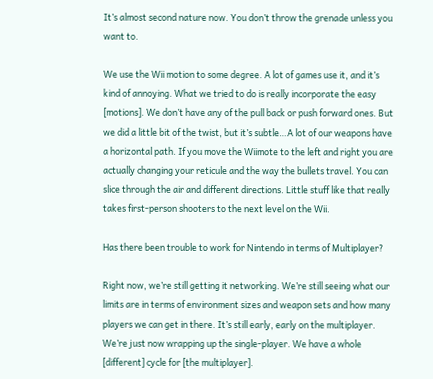It’s almost second nature now. You don’t throw the grenade unless you want to.

We use the Wii motion to some degree. A lot of games use it, and it’s kind of annoying. What we tried to do is really incorporate the easy [motions]. We don’t have any of the pull back or push forward ones. But we did a little bit of the twist, but it’s subtle…A lot of our weapons have a horizontal path. If you move the Wiimote to the left and right you are actually changing your reticule and the way the bullets travel. You can slice through the air and different directions. Little stuff like that really takes first-person shooters to the next level on the Wii.

Has there been trouble to work for Nintendo in terms of Multiplayer?

Right now, we’re still getting it networking. We’re still seeing what our limits are in terms of environment sizes and weapon sets and how many players we can get in there. It’s still early, early on the multiplayer. We’re just now wrapping up the single-player. We have a whole [different] cycle for [the multiplayer].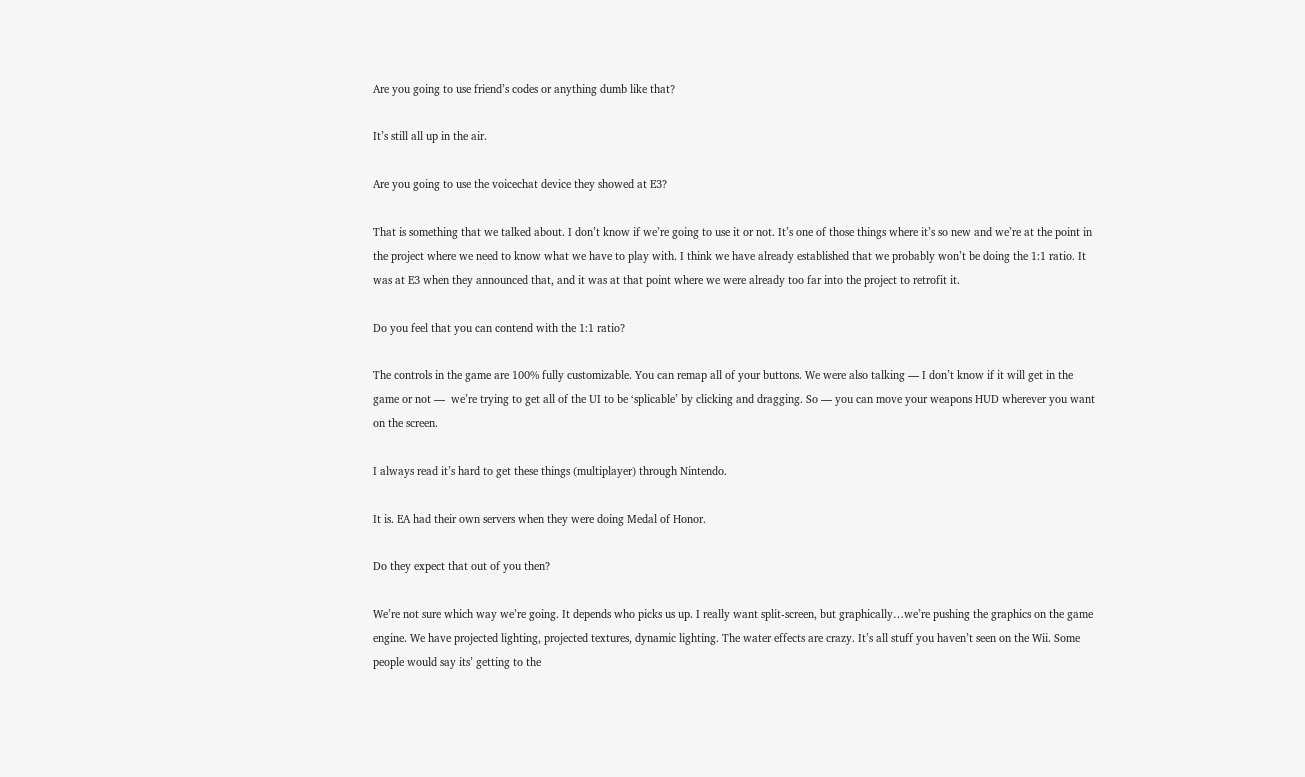Are you going to use friend’s codes or anything dumb like that?

It’s still all up in the air.

Are you going to use the voicechat device they showed at E3?

That is something that we talked about. I don’t know if we’re going to use it or not. It’s one of those things where it’s so new and we’re at the point in the project where we need to know what we have to play with. I think we have already established that we probably won’t be doing the 1:1 ratio. It was at E3 when they announced that, and it was at that point where we were already too far into the project to retrofit it.

Do you feel that you can contend with the 1:1 ratio?

The controls in the game are 100% fully customizable. You can remap all of your buttons. We were also talking — I don’t know if it will get in the game or not —  we’re trying to get all of the UI to be ‘splicable’ by clicking and dragging. So — you can move your weapons HUD wherever you want on the screen.

I always read it’s hard to get these things (multiplayer) through Nintendo.

It is. EA had their own servers when they were doing Medal of Honor.

Do they expect that out of you then?

We’re not sure which way we’re going. It depends who picks us up. I really want split-screen, but graphically…we’re pushing the graphics on the game engine. We have projected lighting, projected textures, dynamic lighting. The water effects are crazy. It’s all stuff you haven’t seen on the Wii. Some people would say its’ getting to the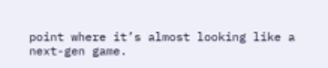point where it’s almost looking like a next-gen game.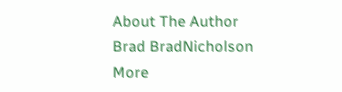About The Author
Brad BradNicholson
More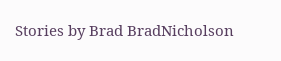Stories by Brad BradNicholson